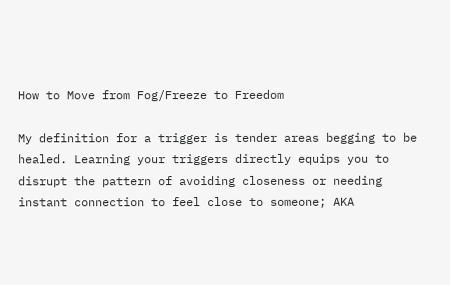How to Move from Fog/Freeze to Freedom

My definition for a trigger is tender areas begging to be healed. Learning your triggers directly equips you to disrupt the pattern of avoiding closeness or needing instant connection to feel close to someone; AKA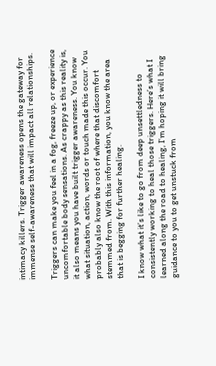intimacy killers. Trigger awareness opens the gateway for immense self-awareness that will impact all relationships.

Triggers can make you feel in a fog, freeze up, or experience uncomfortable body sensations. As crappy as this reality is, it also means you have built trigger awareness. You know what situation, action, words or touch made this occur. You probably also know the root of where that discomfort stemmed from. With this information, you know the area that is begging for further healing.

I know what it’s like to go from deep unsettledness to consistently working to heal those triggers. Here’s what I learned along the road to healing, I’m hoping it will bring guidance to you to get unstuck from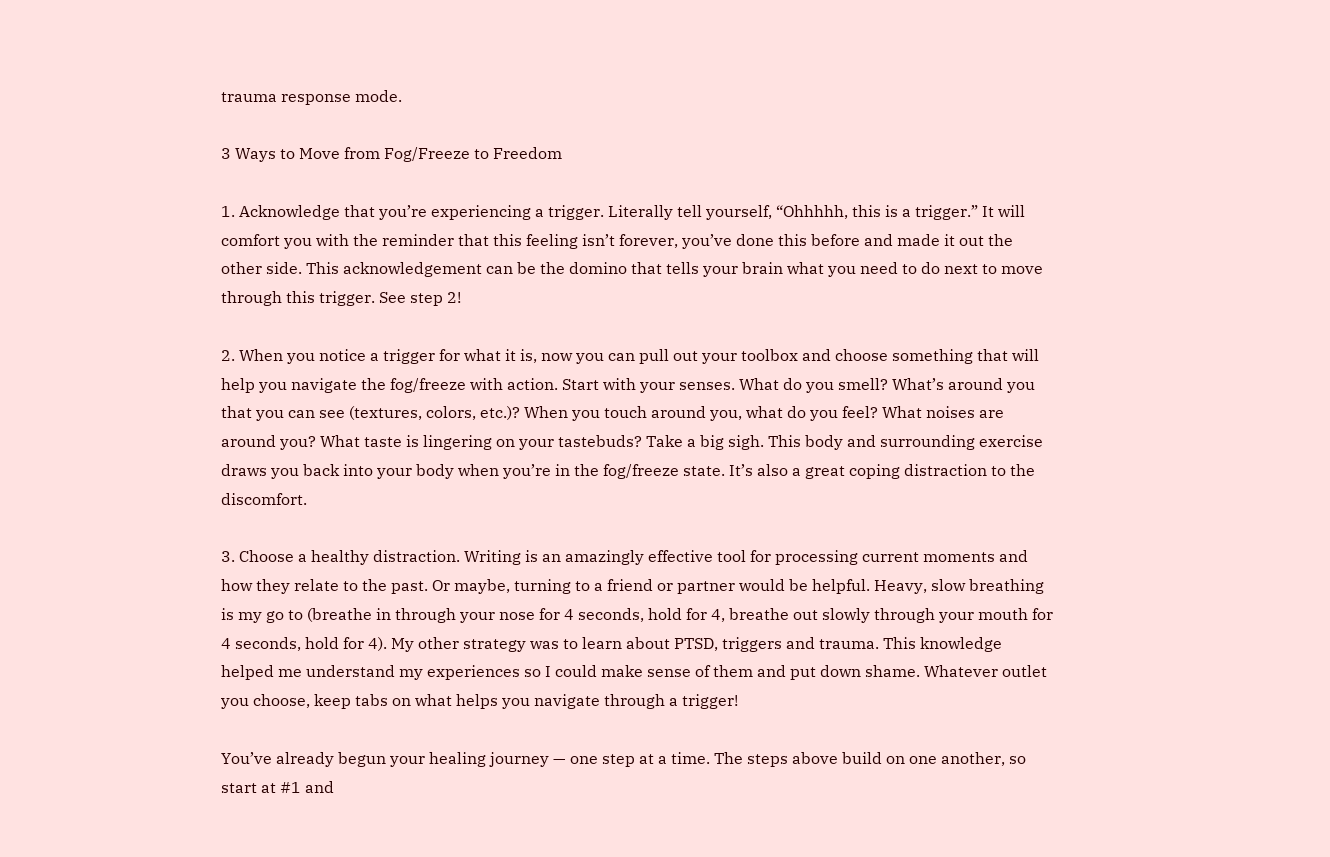trauma response mode.

3 Ways to Move from Fog/Freeze to Freedom

1. Acknowledge that you’re experiencing a trigger. Literally tell yourself, “Ohhhhh, this is a trigger.” It will comfort you with the reminder that this feeling isn’t forever, you’ve done this before and made it out the other side. This acknowledgement can be the domino that tells your brain what you need to do next to move through this trigger. See step 2!

2. When you notice a trigger for what it is, now you can pull out your toolbox and choose something that will help you navigate the fog/freeze with action. Start with your senses. What do you smell? What’s around you that you can see (textures, colors, etc.)? When you touch around you, what do you feel? What noises are around you? What taste is lingering on your tastebuds? Take a big sigh. This body and surrounding exercise draws you back into your body when you’re in the fog/freeze state. It’s also a great coping distraction to the discomfort.

3. Choose a healthy distraction. Writing is an amazingly effective tool for processing current moments and how they relate to the past. Or maybe, turning to a friend or partner would be helpful. Heavy, slow breathing is my go to (breathe in through your nose for 4 seconds, hold for 4, breathe out slowly through your mouth for 4 seconds, hold for 4). My other strategy was to learn about PTSD, triggers and trauma. This knowledge helped me understand my experiences so I could make sense of them and put down shame. Whatever outlet you choose, keep tabs on what helps you navigate through a trigger!

You’ve already begun your healing journey — one step at a time. The steps above build on one another, so start at #1 and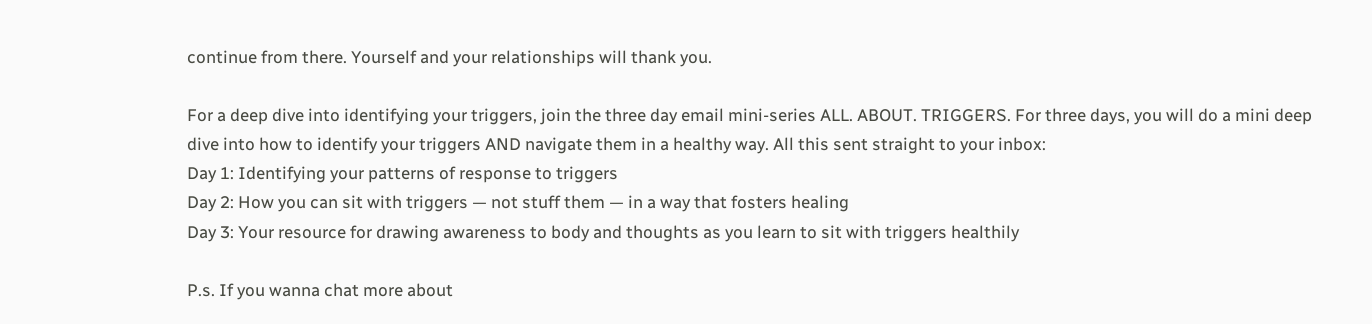continue from there. Yourself and your relationships will thank you.

For a deep dive into identifying your triggers, join the three day email mini-series ALL. ABOUT. TRIGGERS. For three days, you will do a mini deep dive into how to identify your triggers AND navigate them in a healthy way. All this sent straight to your inbox:
Day 1: Identifying your patterns of response to triggers
Day 2: How you can sit with triggers — not stuff them — in a way that fosters healing
Day 3: Your resource for drawing awareness to body and thoughts as you learn to sit with triggers healthily

P.s. If you wanna chat more about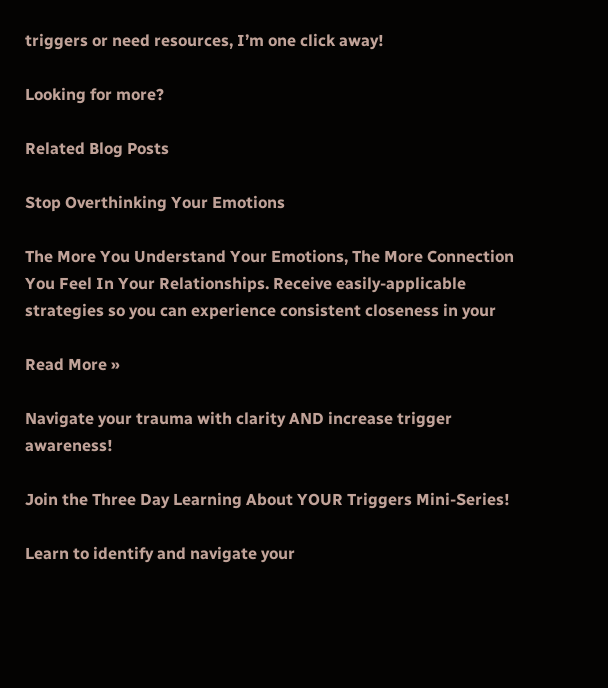triggers or need resources, I’m one click away!

Looking for more?

Related Blog Posts

Stop Overthinking Your Emotions

The More You Understand Your Emotions, The More Connection You Feel In Your Relationships. Receive easily-applicable strategies so you can experience consistent closeness in your

Read More »

Navigate your trauma with clarity AND increase trigger awareness!

Join the Three Day Learning About YOUR Triggers Mini-Series!

Learn to identify and navigate your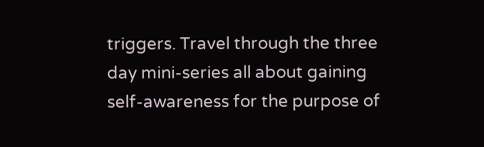triggers. Travel through the three day mini-series all about gaining self-awareness for the purpose of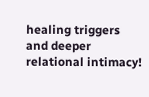healing triggers and deeper relational intimacy!